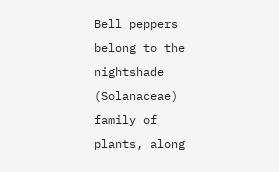Bell peppers belong to the nightshade (Solanaceae) family of plants, along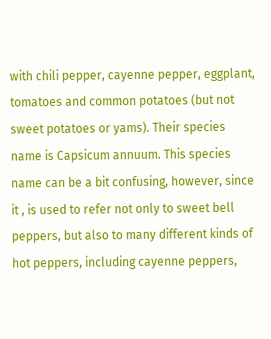with chili pepper, cayenne pepper, eggplant, tomatoes and common potatoes (but not sweet potatoes or yams). Their species name is Capsicum annuum. This species name can be a bit confusing, however, since it , is used to refer not only to sweet bell peppers, but also to many different kinds of hot peppers, including cayenne peppers,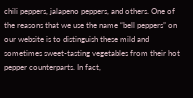chili peppers, jalapeno peppers, and others. One of the reasons that we use the name “bell peppers” on our website is to distinguish these mild and sometimes sweet-tasting vegetables from their hot pepper counterparts. In fact,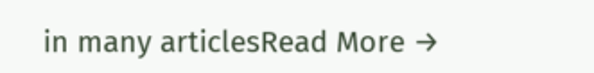in many articlesRead More →